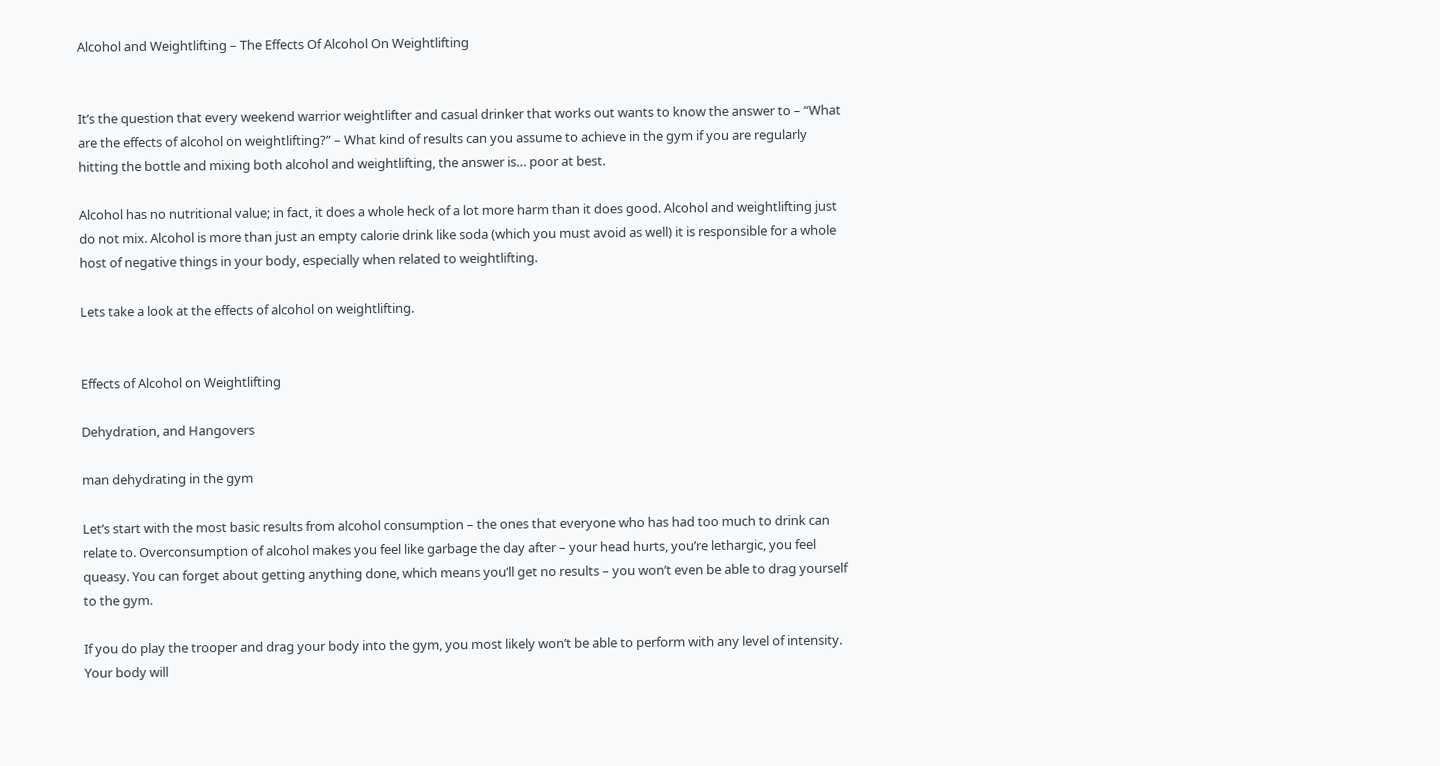Alcohol and Weightlifting – The Effects Of Alcohol On Weightlifting


It’s the question that every weekend warrior weightlifter and casual drinker that works out wants to know the answer to – “What are the effects of alcohol on weightlifting?” – What kind of results can you assume to achieve in the gym if you are regularly hitting the bottle and mixing both alcohol and weightlifting, the answer is… poor at best.

Alcohol has no nutritional value; in fact, it does a whole heck of a lot more harm than it does good. Alcohol and weightlifting just do not mix. Alcohol is more than just an empty calorie drink like soda (which you must avoid as well) it is responsible for a whole host of negative things in your body, especially when related to weightlifting.

Lets take a look at the effects of alcohol on weightlifting.


Effects of Alcohol on Weightlifting

Dehydration, and Hangovers

man dehydrating in the gym

Let’s start with the most basic results from alcohol consumption – the ones that everyone who has had too much to drink can relate to. Overconsumption of alcohol makes you feel like garbage the day after – your head hurts, you’re lethargic, you feel queasy. You can forget about getting anything done, which means you’ll get no results – you won’t even be able to drag yourself to the gym.

If you do play the trooper and drag your body into the gym, you most likely won’t be able to perform with any level of intensity. Your body will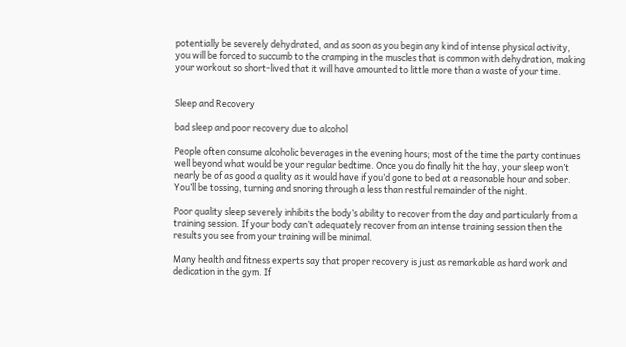potentially be severely dehydrated, and as soon as you begin any kind of intense physical activity, you will be forced to succumb to the cramping in the muscles that is common with dehydration, making your workout so short-lived that it will have amounted to little more than a waste of your time.


Sleep and Recovery

bad sleep and poor recovery due to alcohol

People often consume alcoholic beverages in the evening hours; most of the time the party continues well beyond what would be your regular bedtime. Once you do finally hit the hay, your sleep won’t nearly be of as good a quality as it would have if you’d gone to bed at a reasonable hour and sober. You’ll be tossing, turning and snoring through a less than restful remainder of the night.

Poor quality sleep severely inhibits the body’s ability to recover from the day and particularly from a training session. If your body can’t adequately recover from an intense training session then the results you see from your training will be minimal.

Many health and fitness experts say that proper recovery is just as remarkable as hard work and dedication in the gym. If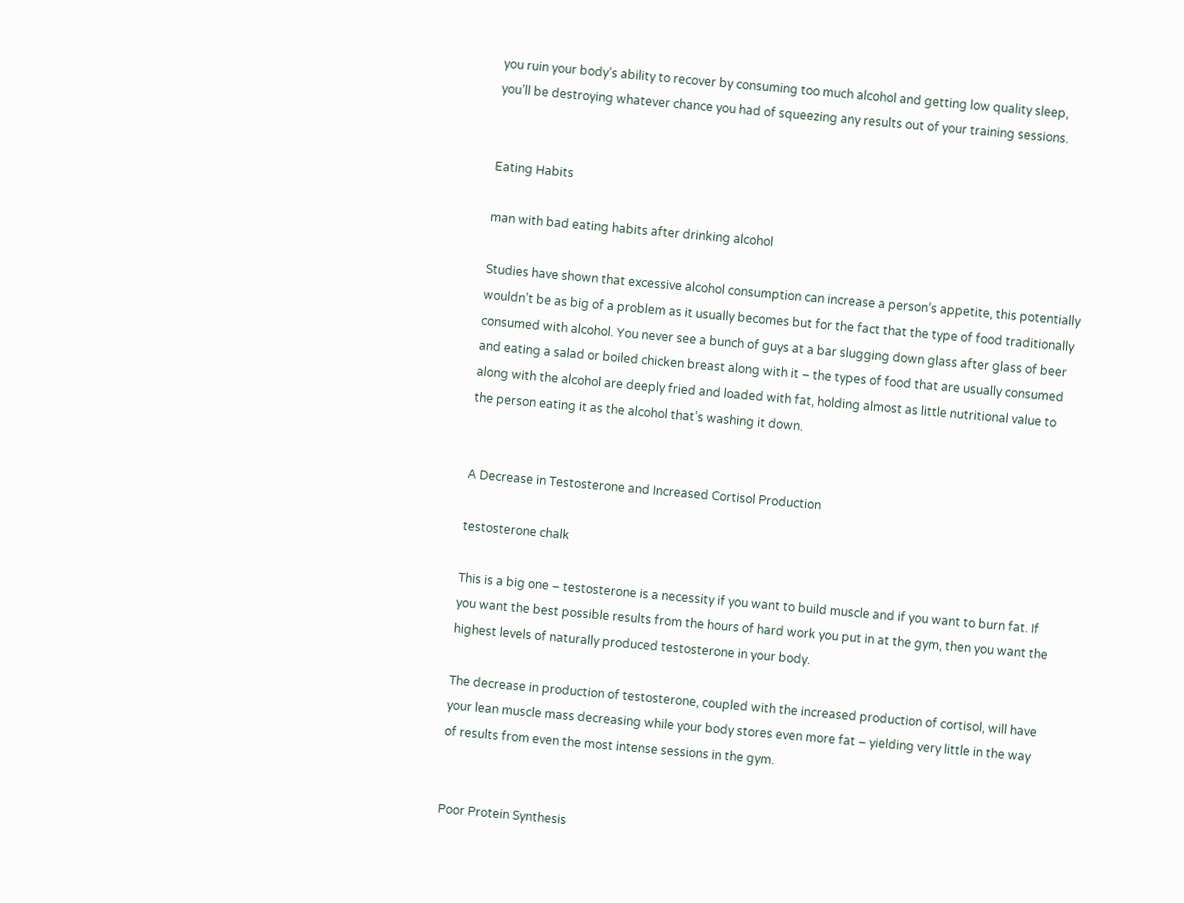you ruin your body’s ability to recover by consuming too much alcohol and getting low quality sleep, you’ll be destroying whatever chance you had of squeezing any results out of your training sessions.


Eating Habits

man with bad eating habits after drinking alcohol

Studies have shown that excessive alcohol consumption can increase a person’s appetite, this potentially wouldn’t be as big of a problem as it usually becomes but for the fact that the type of food traditionally consumed with alcohol. You never see a bunch of guys at a bar slugging down glass after glass of beer and eating a salad or boiled chicken breast along with it – the types of food that are usually consumed along with the alcohol are deeply fried and loaded with fat, holding almost as little nutritional value to the person eating it as the alcohol that’s washing it down.


A Decrease in Testosterone and Increased Cortisol Production

testosterone chalk

This is a big one – testosterone is a necessity if you want to build muscle and if you want to burn fat. If you want the best possible results from the hours of hard work you put in at the gym, then you want the highest levels of naturally produced testosterone in your body.

The decrease in production of testosterone, coupled with the increased production of cortisol, will have your lean muscle mass decreasing while your body stores even more fat – yielding very little in the way of results from even the most intense sessions in the gym.


Poor Protein Synthesis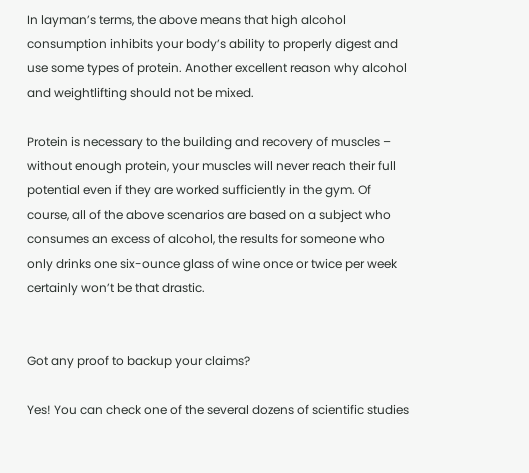In layman’s terms, the above means that high alcohol consumption inhibits your body’s ability to properly digest and use some types of protein. Another excellent reason why alcohol and weightlifting should not be mixed.

Protein is necessary to the building and recovery of muscles – without enough protein, your muscles will never reach their full potential even if they are worked sufficiently in the gym. Of course, all of the above scenarios are based on a subject who consumes an excess of alcohol, the results for someone who only drinks one six-ounce glass of wine once or twice per week certainly won’t be that drastic.


Got any proof to backup your claims?

Yes! You can check one of the several dozens of scientific studies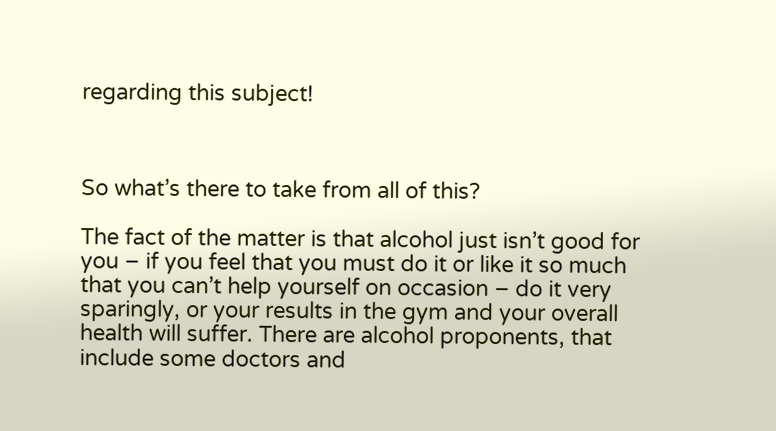regarding this subject!



So what’s there to take from all of this?

The fact of the matter is that alcohol just isn’t good for you – if you feel that you must do it or like it so much that you can’t help yourself on occasion – do it very sparingly, or your results in the gym and your overall health will suffer. There are alcohol proponents, that include some doctors and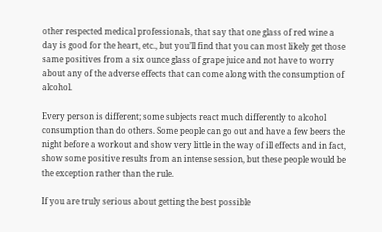other respected medical professionals, that say that one glass of red wine a day is good for the heart, etc., but you’ll find that you can most likely get those same positives from a six ounce glass of grape juice and not have to worry about any of the adverse effects that can come along with the consumption of alcohol.

Every person is different; some subjects react much differently to alcohol consumption than do others. Some people can go out and have a few beers the night before a workout and show very little in the way of ill effects and in fact, show some positive results from an intense session, but these people would be the exception rather than the rule.

If you are truly serious about getting the best possible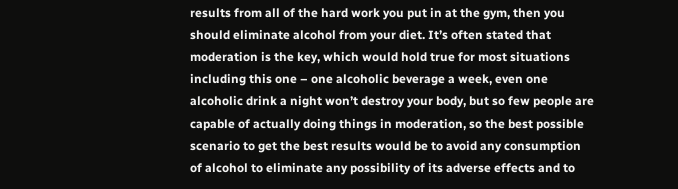results from all of the hard work you put in at the gym, then you should eliminate alcohol from your diet. It’s often stated that moderation is the key, which would hold true for most situations including this one – one alcoholic beverage a week, even one alcoholic drink a night won’t destroy your body, but so few people are capable of actually doing things in moderation, so the best possible scenario to get the best results would be to avoid any consumption of alcohol to eliminate any possibility of its adverse effects and to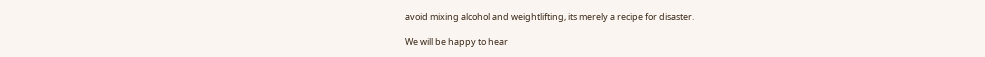avoid mixing alcohol and weightlifting, its merely a recipe for disaster.

We will be happy to hear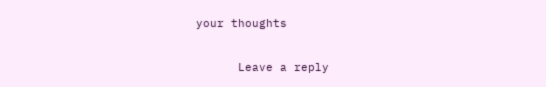your thoughts

      Leave a reply